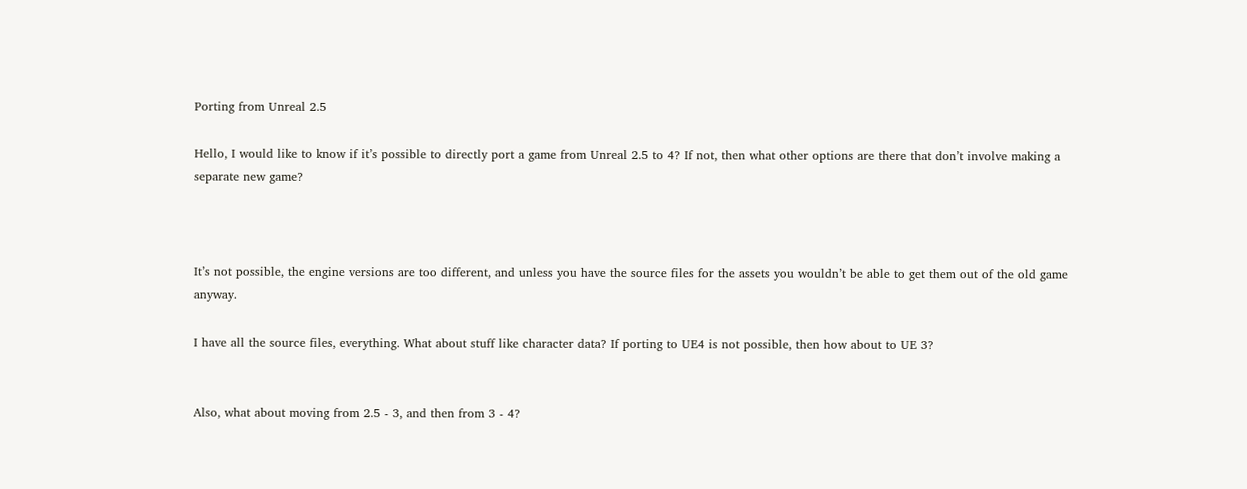Porting from Unreal 2.5

Hello, I would like to know if it’s possible to directly port a game from Unreal 2.5 to 4? If not, then what other options are there that don’t involve making a separate new game?



It’s not possible, the engine versions are too different, and unless you have the source files for the assets you wouldn’t be able to get them out of the old game anyway.

I have all the source files, everything. What about stuff like character data? If porting to UE4 is not possible, then how about to UE 3?


Also, what about moving from 2.5 - 3, and then from 3 - 4?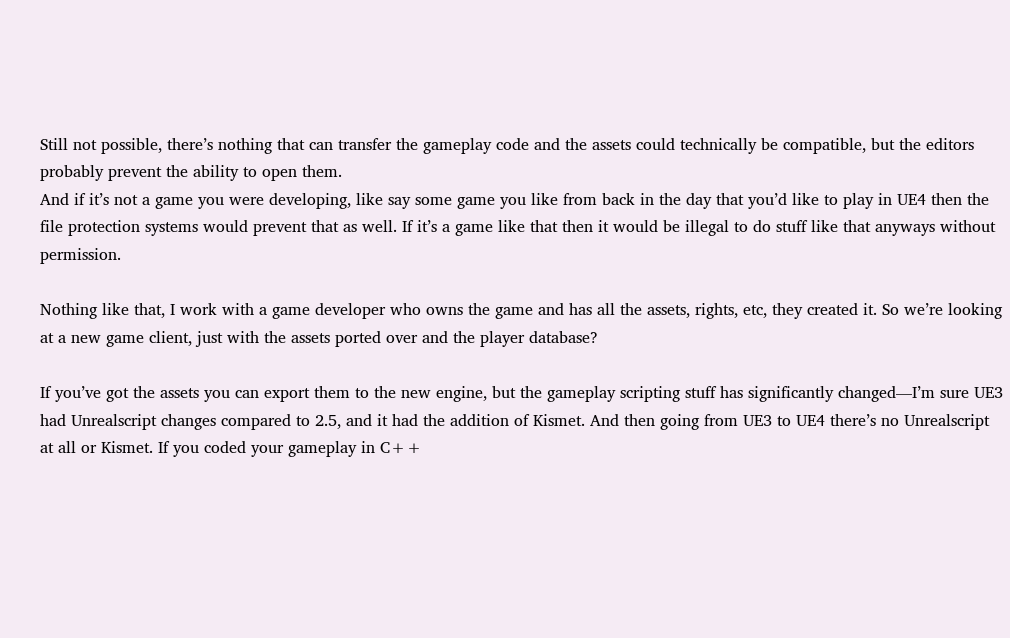Still not possible, there’s nothing that can transfer the gameplay code and the assets could technically be compatible, but the editors probably prevent the ability to open them.
And if it’s not a game you were developing, like say some game you like from back in the day that you’d like to play in UE4 then the file protection systems would prevent that as well. If it’s a game like that then it would be illegal to do stuff like that anyways without permission.

Nothing like that, I work with a game developer who owns the game and has all the assets, rights, etc, they created it. So we’re looking at a new game client, just with the assets ported over and the player database?

If you’ve got the assets you can export them to the new engine, but the gameplay scripting stuff has significantly changed—I’m sure UE3 had Unrealscript changes compared to 2.5, and it had the addition of Kismet. And then going from UE3 to UE4 there’s no Unrealscript at all or Kismet. If you coded your gameplay in C++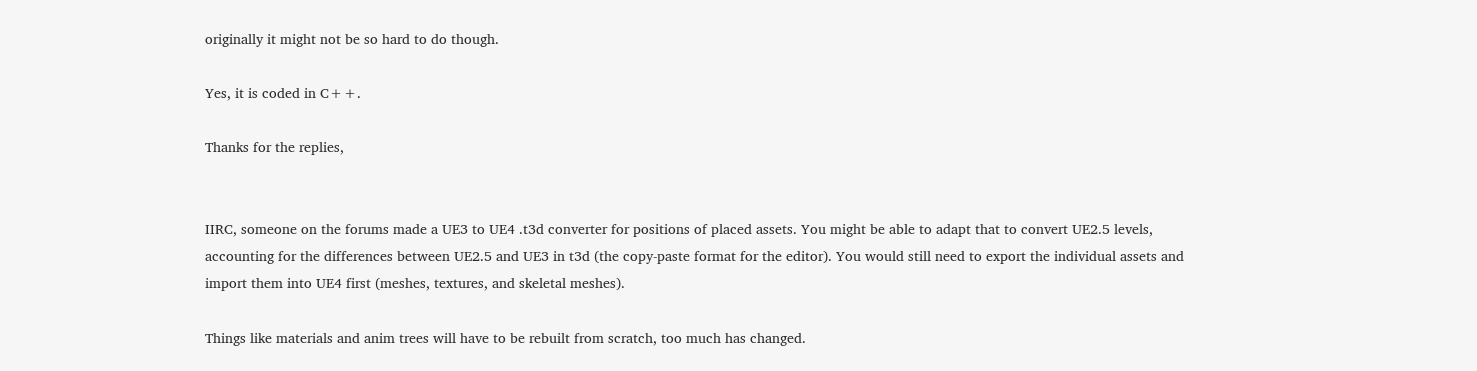originally it might not be so hard to do though.

Yes, it is coded in C++.

Thanks for the replies,


IIRC, someone on the forums made a UE3 to UE4 .t3d converter for positions of placed assets. You might be able to adapt that to convert UE2.5 levels, accounting for the differences between UE2.5 and UE3 in t3d (the copy-paste format for the editor). You would still need to export the individual assets and import them into UE4 first (meshes, textures, and skeletal meshes).

Things like materials and anim trees will have to be rebuilt from scratch, too much has changed.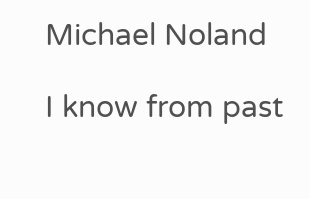Michael Noland

I know from past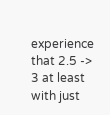experience that 2.5 -> 3 at least with just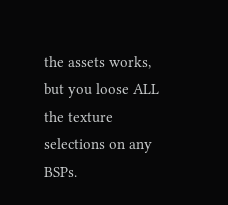the assets works, but you loose ALL the texture selections on any BSPs.